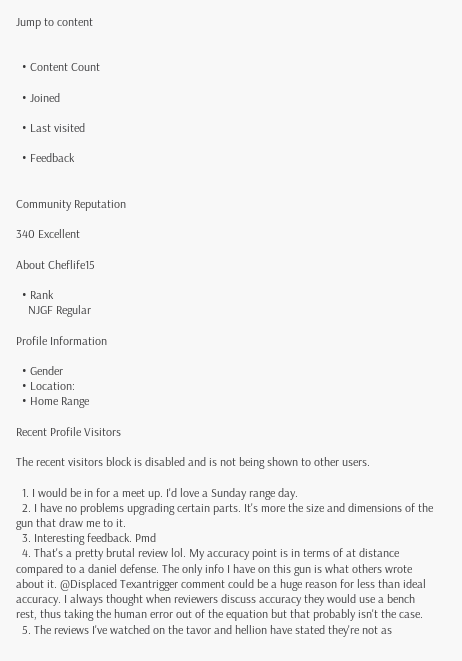Jump to content


  • Content Count

  • Joined

  • Last visited

  • Feedback


Community Reputation

340 Excellent

About Cheflife15

  • Rank
    NJGF Regular

Profile Information

  • Gender
  • Location:
  • Home Range

Recent Profile Visitors

The recent visitors block is disabled and is not being shown to other users.

  1. I would be in for a meet up. I'd love a Sunday range day.
  2. I have no problems upgrading certain parts. It's more the size and dimensions of the gun that draw me to it.
  3. Interesting feedback. Pmd
  4. That's a pretty brutal review lol. My accuracy point is in terms of at distance compared to a daniel defense. The only info I have on this gun is what others wrote about it. @Displaced Texantrigger comment could be a huge reason for less than ideal accuracy. I always thought when reviewers discuss accuracy they would use a bench rest, thus taking the human error out of the equation but that probably isn't the case.
  5. The reviews I've watched on the tavor and hellion have stated they're not as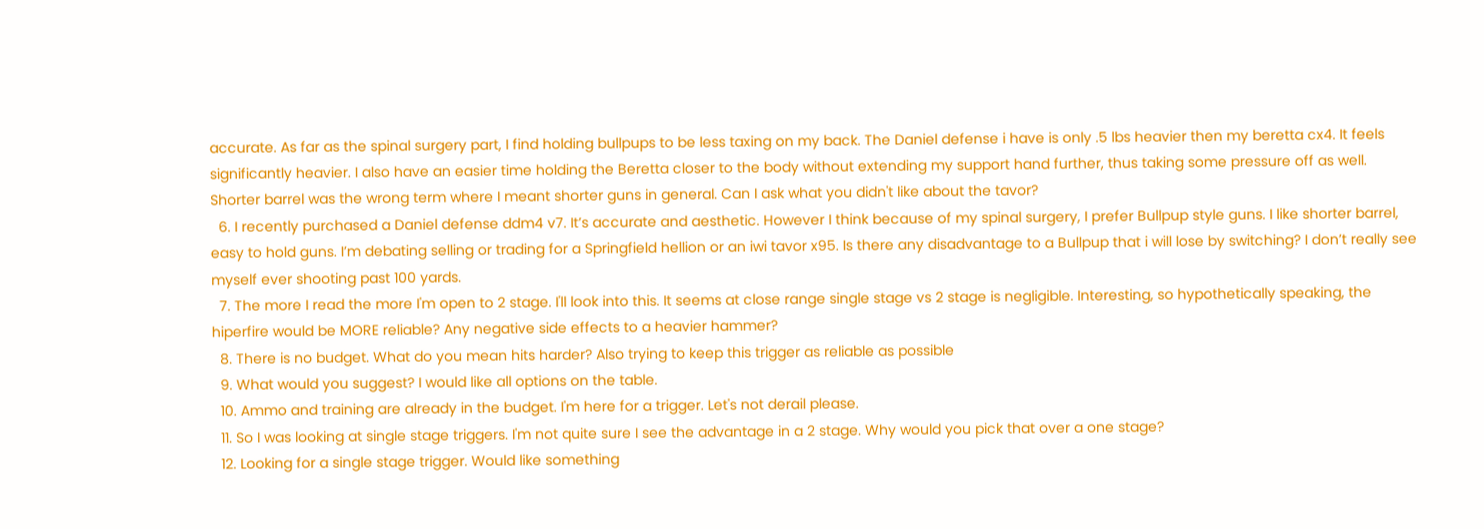accurate. As far as the spinal surgery part, I find holding bullpups to be less taxing on my back. The Daniel defense i have is only .5 lbs heavier then my beretta cx4. It feels significantly heavier. I also have an easier time holding the Beretta closer to the body without extending my support hand further, thus taking some pressure off as well. Shorter barrel was the wrong term where I meant shorter guns in general. Can I ask what you didn't like about the tavor?
  6. I recently purchased a Daniel defense ddm4 v7. It’s accurate and aesthetic. However I think because of my spinal surgery, I prefer Bullpup style guns. I like shorter barrel, easy to hold guns. I’m debating selling or trading for a Springfield hellion or an iwi tavor x95. Is there any disadvantage to a Bullpup that i will lose by switching? I don’t really see myself ever shooting past 100 yards.
  7. The more I read the more I'm open to 2 stage. I'll look into this. It seems at close range single stage vs 2 stage is negligible. Interesting, so hypothetically speaking, the hiperfire would be MORE reliable? Any negative side effects to a heavier hammer?
  8. There is no budget. What do you mean hits harder? Also trying to keep this trigger as reliable as possible
  9. What would you suggest? I would like all options on the table.
  10. Ammo and training are already in the budget. I'm here for a trigger. Let's not derail please.
  11. So I was looking at single stage triggers. I'm not quite sure I see the advantage in a 2 stage. Why would you pick that over a one stage?
  12. Looking for a single stage trigger. Would like something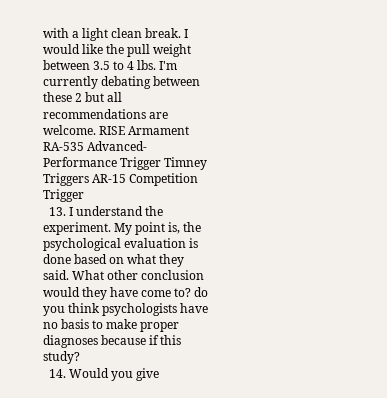with a light clean break. I would like the pull weight between 3.5 to 4 lbs. I'm currently debating between these 2 but all recommendations are welcome. RISE Armament RA-535 Advanced-Performance Trigger Timney Triggers AR-15 Competition Trigger
  13. I understand the experiment. My point is, the psychological evaluation is done based on what they said. What other conclusion would they have come to? do you think psychologists have no basis to make proper diagnoses because if this study?
  14. Would you give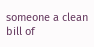someone a clean bill of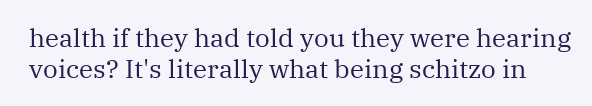health if they had told you they were hearing voices? It's literally what being schitzo in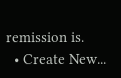remission is.
  • Create New...